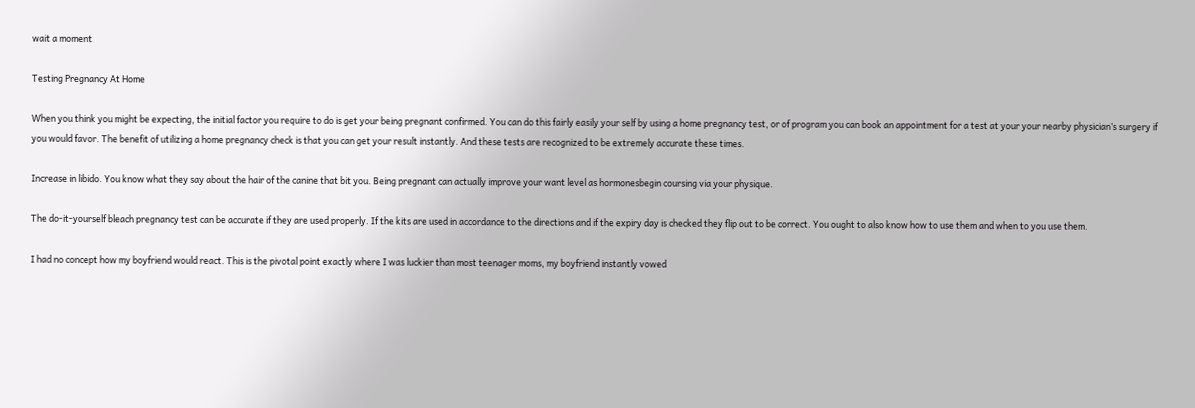wait a moment

Testing Pregnancy At Home

When you think you might be expecting, the initial factor you require to do is get your being pregnant confirmed. You can do this fairly easily your self by using a home pregnancy test, or of program you can book an appointment for a test at your your nearby physician’s surgery if you would favor. The benefit of utilizing a home pregnancy check is that you can get your result instantly. And these tests are recognized to be extremely accurate these times.

Increase in libido. You know what they say about the hair of the canine that bit you. Being pregnant can actually improve your want level as hormonesbegin coursing via your physique.

The do-it-yourself bleach pregnancy test can be accurate if they are used properly. If the kits are used in accordance to the directions and if the expiry day is checked they flip out to be correct. You ought to also know how to use them and when to you use them.

I had no concept how my boyfriend would react. This is the pivotal point exactly where I was luckier than most teenager moms, my boyfriend instantly vowed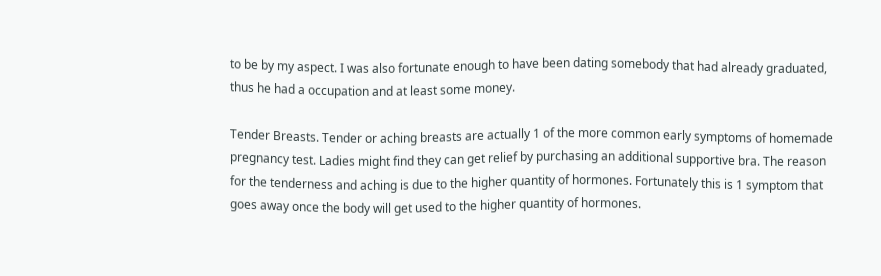to be by my aspect. I was also fortunate enough to have been dating somebody that had already graduated, thus he had a occupation and at least some money.

Tender Breasts. Tender or aching breasts are actually 1 of the more common early symptoms of homemade pregnancy test. Ladies might find they can get relief by purchasing an additional supportive bra. The reason for the tenderness and aching is due to the higher quantity of hormones. Fortunately this is 1 symptom that goes away once the body will get used to the higher quantity of hormones.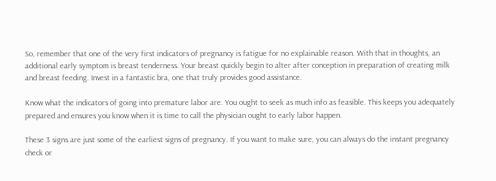So, remember that one of the very first indicators of pregnancy is fatigue for no explainable reason. With that in thoughts, an additional early symptom is breast tenderness. Your breast quickly begin to alter after conception in preparation of creating milk and breast feeding. Invest in a fantastic bra, one that truly provides good assistance.

Know what the indicators of going into premature labor are. You ought to seek as much info as feasible. This keeps you adequately prepared and ensures you know when it is time to call the physician ought to early labor happen.

These 3 signs are just some of the earliest signs of pregnancy. If you want to make sure, you can always do the instant pregnancy check or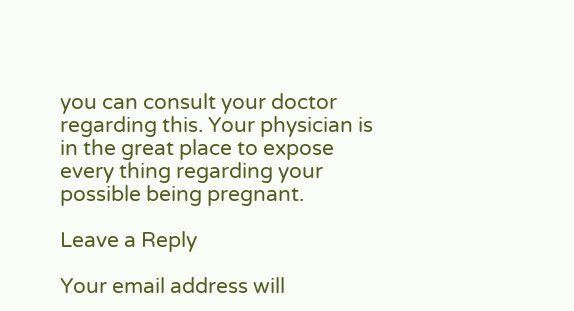you can consult your doctor regarding this. Your physician is in the great place to expose every thing regarding your possible being pregnant.

Leave a Reply

Your email address will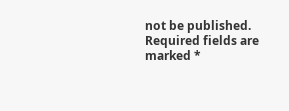not be published. Required fields are marked *